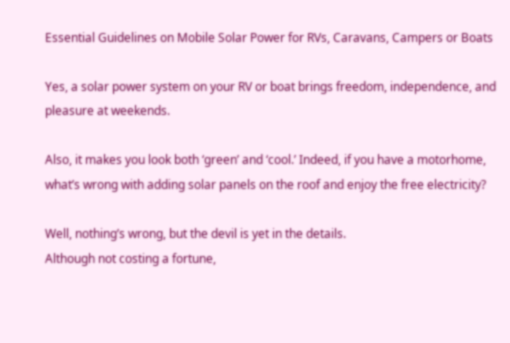Essential Guidelines on Mobile Solar Power for RVs, Caravans, Campers or Boats

Yes, a solar power system on your RV or boat brings freedom, independence, and pleasure at weekends.

Also, it makes you look both ‘green’ and ‘cool.’ Indeed, if you have a motorhome, what’s wrong with adding solar panels on the roof and enjoy the free electricity?

Well, nothing’s wrong, but the devil is yet in the details.
Although not costing a fortune,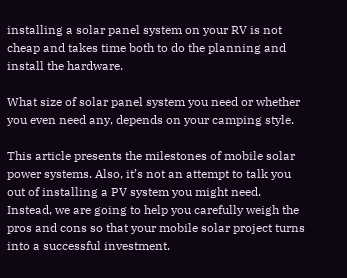installing a solar panel system on your RV is not cheap and takes time both to do the planning and install the hardware.

What size of solar panel system you need or whether you even need any, depends on your camping style.

This article presents the milestones of mobile solar power systems. Also, it’s not an attempt to talk you out of installing a PV system you might need. Instead, we are going to help you carefully weigh the pros and cons so that your mobile solar project turns into a successful investment.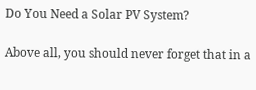Do You Need a Solar PV System?

Above all, you should never forget that in a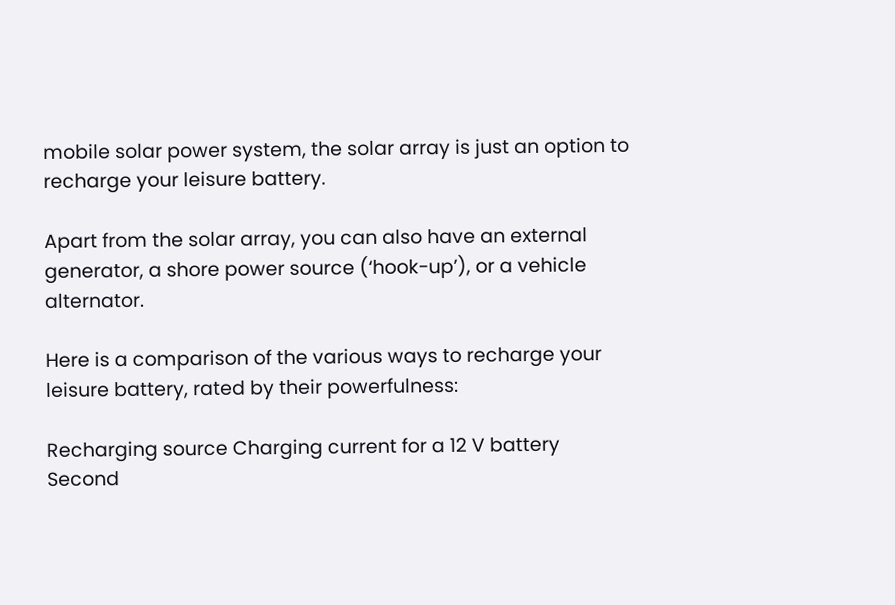mobile solar power system, the solar array is just an option to recharge your leisure battery.

Apart from the solar array, you can also have an external generator, a shore power source (‘hook-up’), or a vehicle alternator.

Here is a comparison of the various ways to recharge your leisure battery, rated by their powerfulness:

Recharging source Charging current for a 12 V battery
Second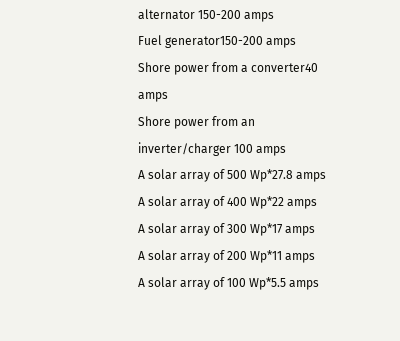alternator 150-200 amps
Fuel generator150-200 amps
Shore power from a converter40 amps
Shore power from an inverter/charger 100 amps
A solar array of 500 Wp*27.8 amps
A solar array of 400 Wp*22 amps
A solar array of 300 Wp*17 amps
A solar array of 200 Wp*11 amps
A solar array of 100 Wp*5.5 amps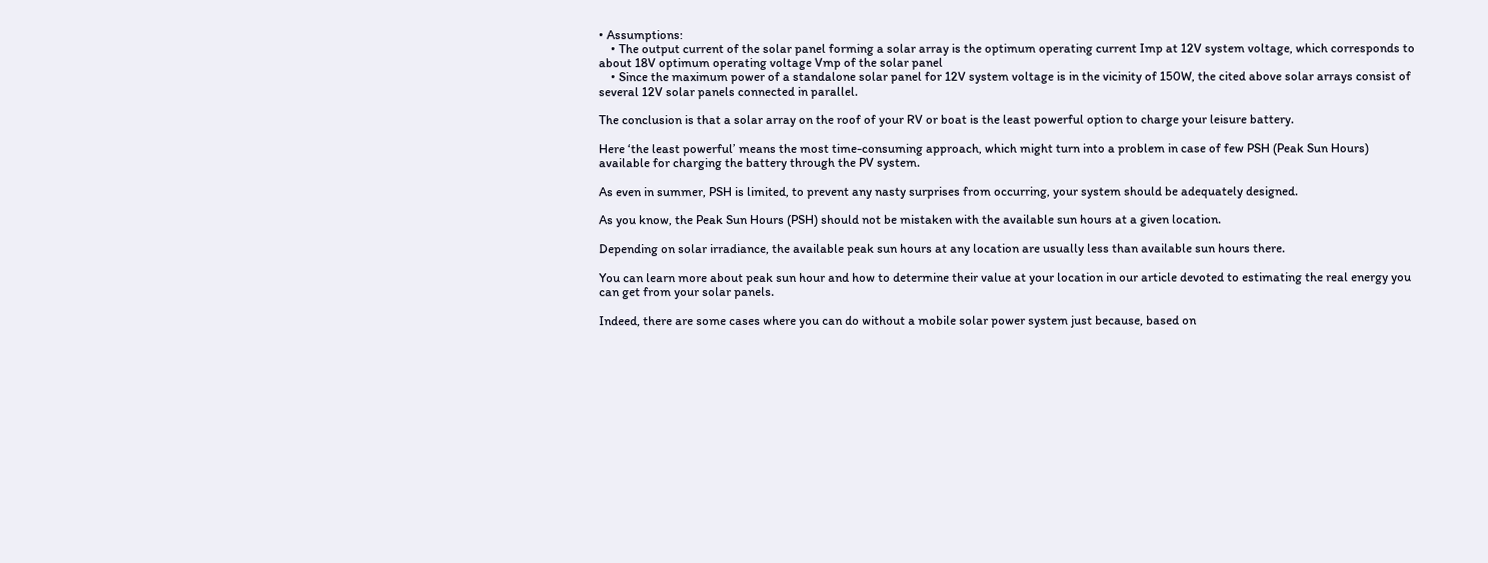• Assumptions:
    • The output current of the solar panel forming a solar array is the optimum operating current Imp at 12V system voltage, which corresponds to about 18V optimum operating voltage Vmp of the solar panel
    • Since the maximum power of a standalone solar panel for 12V system voltage is in the vicinity of 150W, the cited above solar arrays consist of several 12V solar panels connected in parallel.

The conclusion is that a solar array on the roof of your RV or boat is the least powerful option to charge your leisure battery.

Here ‘the least powerful’ means the most time-consuming approach, which might turn into a problem in case of few PSH (Peak Sun Hours) available for charging the battery through the PV system.

As even in summer, PSH is limited, to prevent any nasty surprises from occurring, your system should be adequately designed.

As you know, the Peak Sun Hours (PSH) should not be mistaken with the available sun hours at a given location.

Depending on solar irradiance, the available peak sun hours at any location are usually less than available sun hours there.

You can learn more about peak sun hour and how to determine their value at your location in our article devoted to estimating the real energy you can get from your solar panels.

Indeed, there are some cases where you can do without a mobile solar power system just because, based on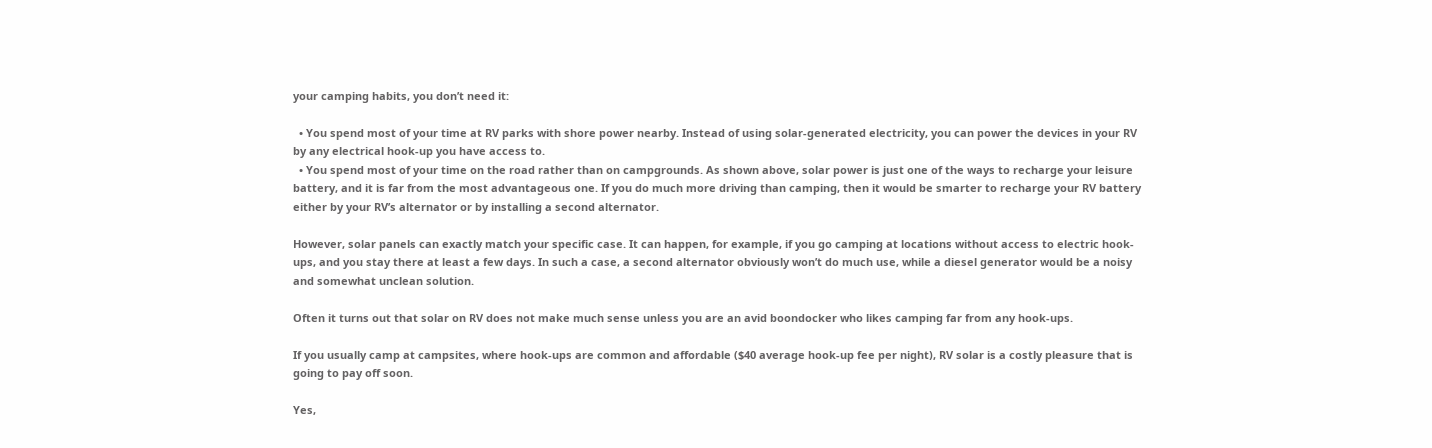your camping habits, you don’t need it:

  • You spend most of your time at RV parks with shore power nearby. Instead of using solar-generated electricity, you can power the devices in your RV by any electrical hook-up you have access to.
  • You spend most of your time on the road rather than on campgrounds. As shown above, solar power is just one of the ways to recharge your leisure battery, and it is far from the most advantageous one. If you do much more driving than camping, then it would be smarter to recharge your RV battery either by your RV’s alternator or by installing a second alternator.

However, solar panels can exactly match your specific case. It can happen, for example, if you go camping at locations without access to electric hook-ups, and you stay there at least a few days. In such a case, a second alternator obviously won’t do much use, while a diesel generator would be a noisy and somewhat unclean solution.

Often it turns out that solar on RV does not make much sense unless you are an avid boondocker who likes camping far from any hook-ups.

If you usually camp at campsites, where hook-ups are common and affordable ($40 average hook-up fee per night), RV solar is a costly pleasure that is going to pay off soon.

Yes,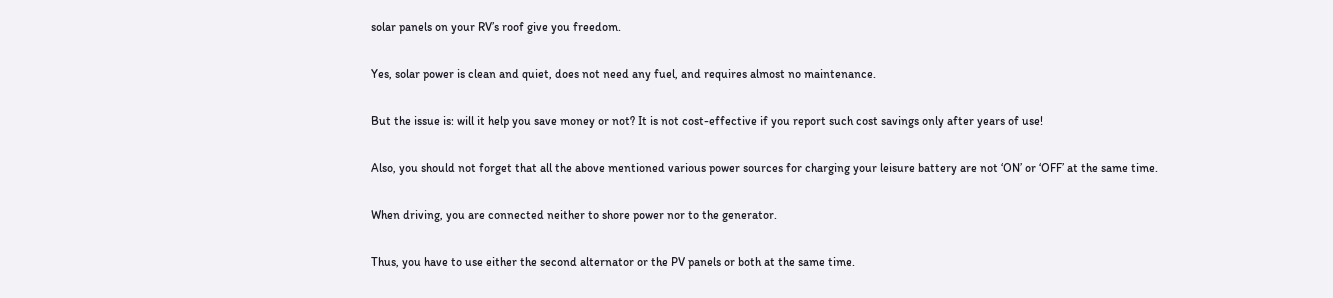solar panels on your RV’s roof give you freedom.

Yes, solar power is clean and quiet, does not need any fuel, and requires almost no maintenance.

But the issue is: will it help you save money or not? It is not cost-effective if you report such cost savings only after years of use!

Also, you should not forget that all the above mentioned various power sources for charging your leisure battery are not ‘ON’ or ‘OFF’ at the same time.

When driving, you are connected neither to shore power nor to the generator.

Thus, you have to use either the second alternator or the PV panels or both at the same time.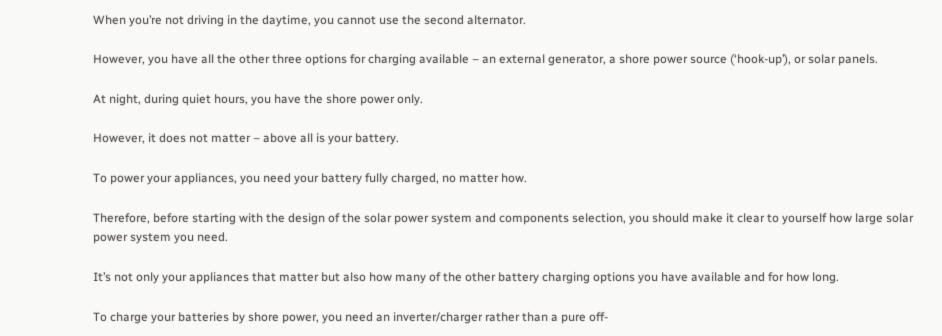When you’re not driving in the daytime, you cannot use the second alternator.

However, you have all the other three options for charging available – an external generator, a shore power source (‘hook-up’), or solar panels.

At night, during quiet hours, you have the shore power only.

However, it does not matter – above all is your battery.

To power your appliances, you need your battery fully charged, no matter how.

Therefore, before starting with the design of the solar power system and components selection, you should make it clear to yourself how large solar power system you need.

It’s not only your appliances that matter but also how many of the other battery charging options you have available and for how long.

To charge your batteries by shore power, you need an inverter/charger rather than a pure off-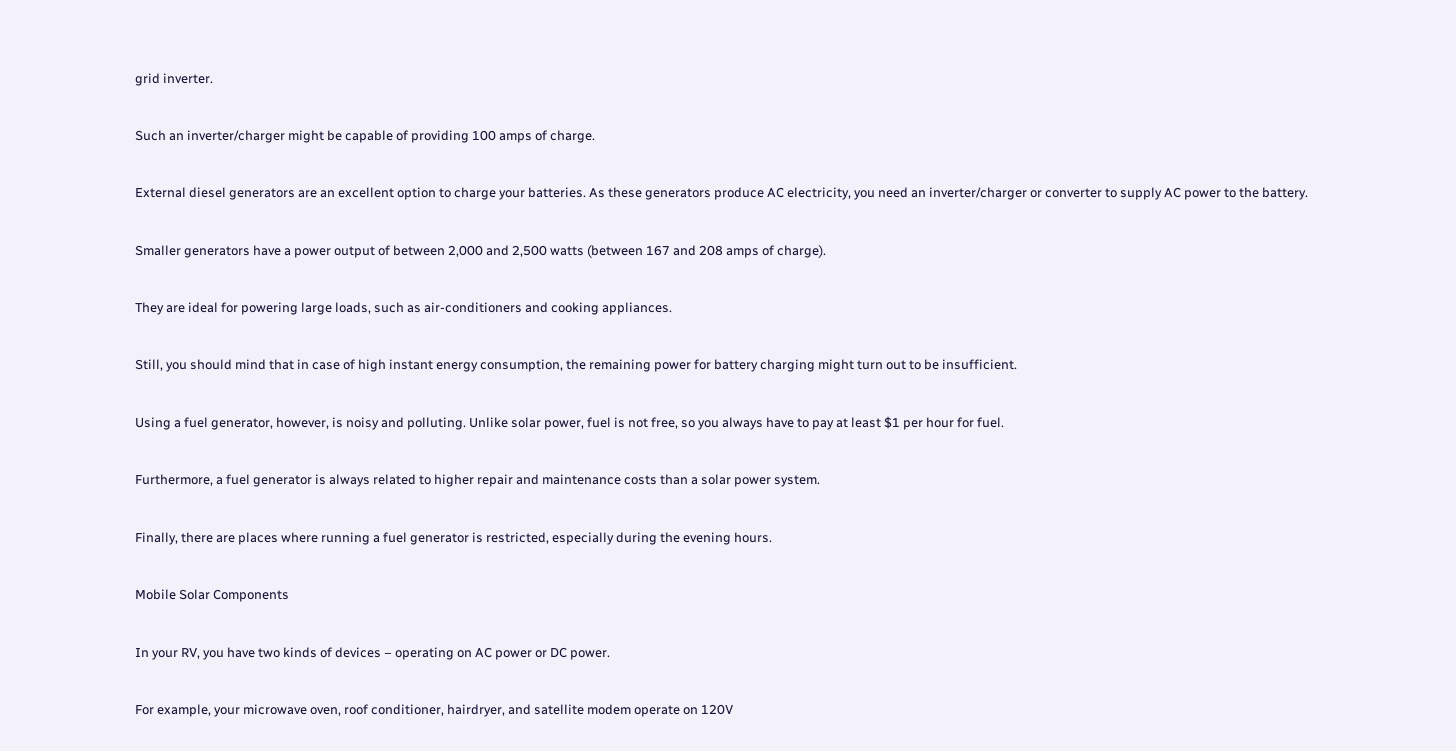grid inverter.

Such an inverter/charger might be capable of providing 100 amps of charge.

External diesel generators are an excellent option to charge your batteries. As these generators produce AC electricity, you need an inverter/charger or converter to supply AC power to the battery.

Smaller generators have a power output of between 2,000 and 2,500 watts (between 167 and 208 amps of charge).

They are ideal for powering large loads, such as air-conditioners and cooking appliances.

Still, you should mind that in case of high instant energy consumption, the remaining power for battery charging might turn out to be insufficient.

Using a fuel generator, however, is noisy and polluting. Unlike solar power, fuel is not free, so you always have to pay at least $1 per hour for fuel.

Furthermore, a fuel generator is always related to higher repair and maintenance costs than a solar power system.

Finally, there are places where running a fuel generator is restricted, especially during the evening hours.

Mobile Solar Components

In your RV, you have two kinds of devices – operating on AC power or DC power.

For example, your microwave oven, roof conditioner, hairdryer, and satellite modem operate on 120V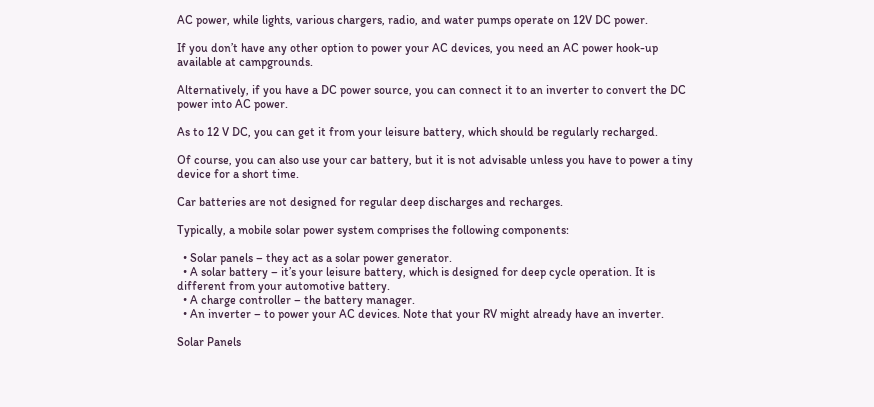AC power, while lights, various chargers, radio, and water pumps operate on 12V DC power.

If you don’t have any other option to power your AC devices, you need an AC power hook-up available at campgrounds.

Alternatively, if you have a DC power source, you can connect it to an inverter to convert the DC power into AC power.

As to 12 V DC, you can get it from your leisure battery, which should be regularly recharged.

Of course, you can also use your car battery, but it is not advisable unless you have to power a tiny device for a short time.

Car batteries are not designed for regular deep discharges and recharges.

Typically, a mobile solar power system comprises the following components:

  • Solar panels – they act as a solar power generator.
  • A solar battery – it’s your leisure battery, which is designed for deep cycle operation. It is different from your automotive battery.
  • A charge controller – the battery manager.
  • An inverter – to power your AC devices. Note that your RV might already have an inverter.

Solar Panels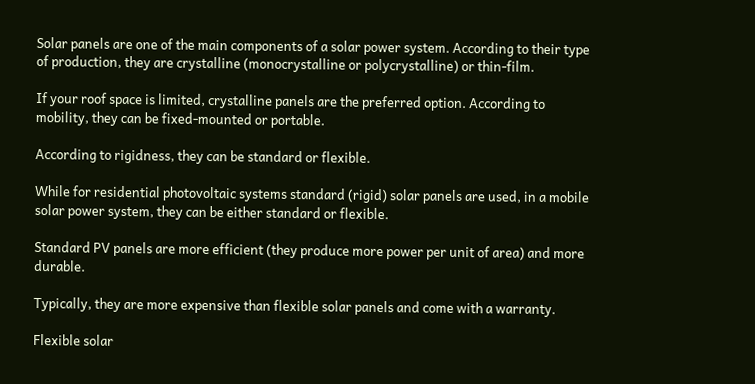Solar panels are one of the main components of a solar power system. According to their type of production, they are crystalline (monocrystalline or polycrystalline) or thin-film.

If your roof space is limited, crystalline panels are the preferred option. According to mobility, they can be fixed-mounted or portable.

According to rigidness, they can be standard or flexible.

While for residential photovoltaic systems standard (rigid) solar panels are used, in a mobile solar power system, they can be either standard or flexible.

Standard PV panels are more efficient (they produce more power per unit of area) and more durable.

Typically, they are more expensive than flexible solar panels and come with a warranty.

Flexible solar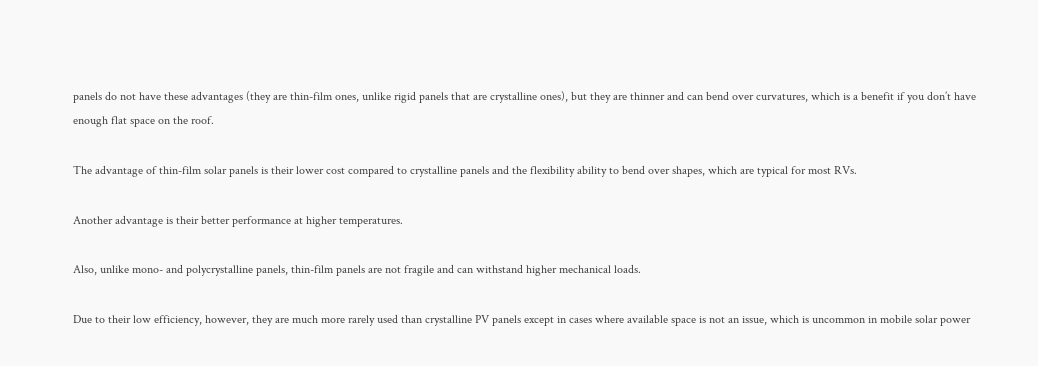panels do not have these advantages (they are thin-film ones, unlike rigid panels that are crystalline ones), but they are thinner and can bend over curvatures, which is a benefit if you don’t have enough flat space on the roof.

The advantage of thin-film solar panels is their lower cost compared to crystalline panels and the flexibility ability to bend over shapes, which are typical for most RVs.

Another advantage is their better performance at higher temperatures.

Also, unlike mono- and polycrystalline panels, thin-film panels are not fragile and can withstand higher mechanical loads.

Due to their low efficiency, however, they are much more rarely used than crystalline PV panels except in cases where available space is not an issue, which is uncommon in mobile solar power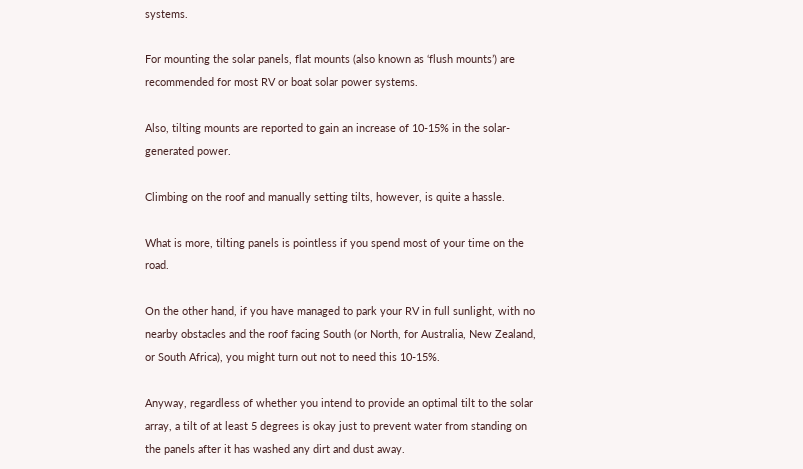systems.

For mounting the solar panels, flat mounts (also known as ‘flush mounts’) are recommended for most RV or boat solar power systems.

Also, tilting mounts are reported to gain an increase of 10-15% in the solar-generated power.

Climbing on the roof and manually setting tilts, however, is quite a hassle.

What is more, tilting panels is pointless if you spend most of your time on the road.

On the other hand, if you have managed to park your RV in full sunlight, with no nearby obstacles and the roof facing South (or North, for Australia, New Zealand, or South Africa), you might turn out not to need this 10-15%.

Anyway, regardless of whether you intend to provide an optimal tilt to the solar array, a tilt of at least 5 degrees is okay just to prevent water from standing on the panels after it has washed any dirt and dust away.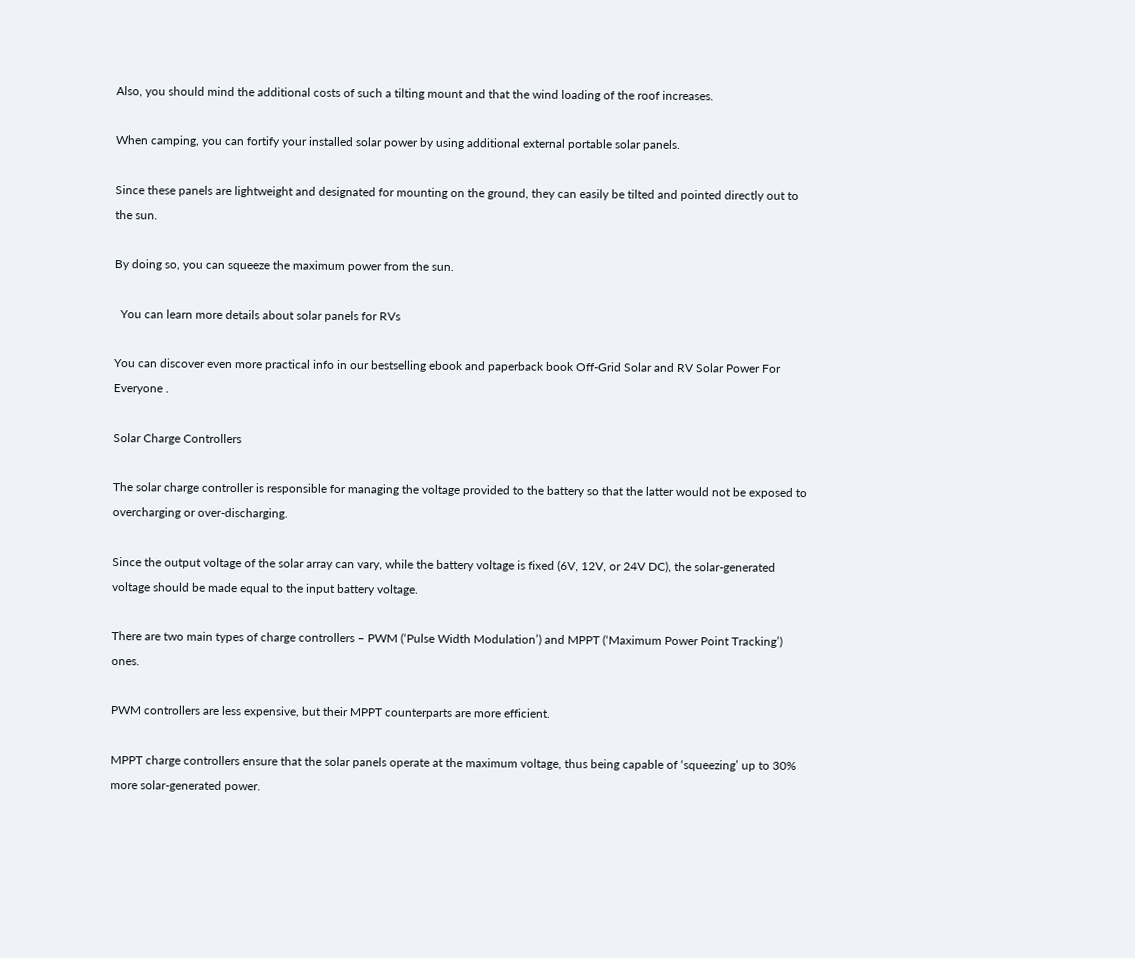Also, you should mind the additional costs of such a tilting mount and that the wind loading of the roof increases.

When camping, you can fortify your installed solar power by using additional external portable solar panels.

Since these panels are lightweight and designated for mounting on the ground, they can easily be tilted and pointed directly out to the sun.

By doing so, you can squeeze the maximum power from the sun.

  You can learn more details about solar panels for RVs

You can discover even more practical info in our bestselling ebook and paperback book Off-Grid Solar and RV Solar Power For Everyone .

Solar Charge Controllers

The solar charge controller is responsible for managing the voltage provided to the battery so that the latter would not be exposed to overcharging or over-discharging.

Since the output voltage of the solar array can vary, while the battery voltage is fixed (6V, 12V, or 24V DC), the solar-generated voltage should be made equal to the input battery voltage.

There are two main types of charge controllers – PWM (‘Pulse Width Modulation’) and MPPT (‘Maximum Power Point Tracking’) ones.

PWM controllers are less expensive, but their MPPT counterparts are more efficient.

MPPT charge controllers ensure that the solar panels operate at the maximum voltage, thus being capable of ‘squeezing’ up to 30% more solar-generated power.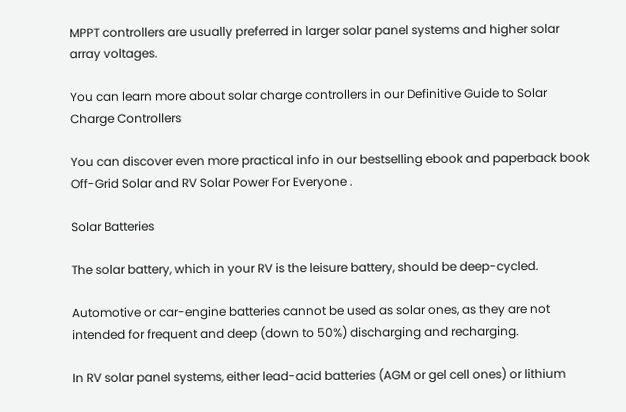MPPT controllers are usually preferred in larger solar panel systems and higher solar array voltages.

You can learn more about solar charge controllers in our Definitive Guide to Solar Charge Controllers

You can discover even more practical info in our bestselling ebook and paperback book Off-Grid Solar and RV Solar Power For Everyone .

Solar Batteries

The solar battery, which in your RV is the leisure battery, should be deep-cycled.

Automotive or car-engine batteries cannot be used as solar ones, as they are not intended for frequent and deep (down to 50%) discharging and recharging.

In RV solar panel systems, either lead-acid batteries (AGM or gel cell ones) or lithium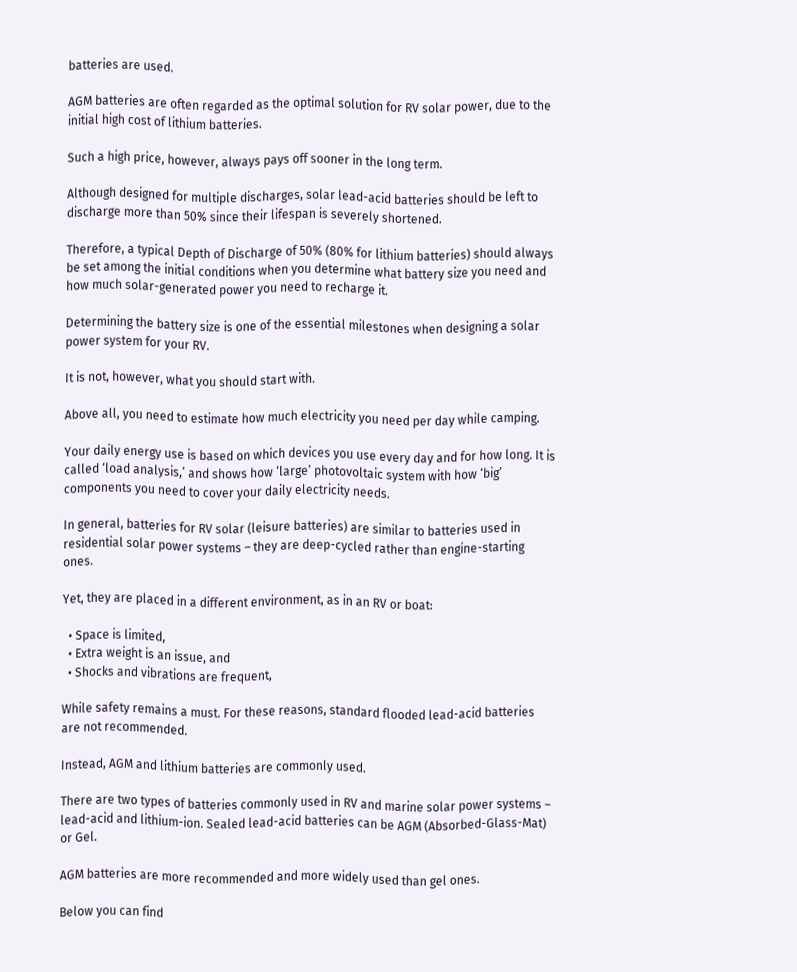batteries are used.

AGM batteries are often regarded as the optimal solution for RV solar power, due to the initial high cost of lithium batteries.

Such a high price, however, always pays off sooner in the long term.

Although designed for multiple discharges, solar lead-acid batteries should be left to discharge more than 50% since their lifespan is severely shortened.

Therefore, a typical Depth of Discharge of 50% (80% for lithium batteries) should always be set among the initial conditions when you determine what battery size you need and how much solar-generated power you need to recharge it.

Determining the battery size is one of the essential milestones when designing a solar power system for your RV.

It is not, however, what you should start with.

Above all, you need to estimate how much electricity you need per day while camping.

Your daily energy use is based on which devices you use every day and for how long. It is called ‘load analysis,’ and shows how ‘large’ photovoltaic system with how ‘big’ components you need to cover your daily electricity needs.

In general, batteries for RV solar (leisure batteries) are similar to batteries used in residential solar power systems – they are deep-cycled rather than engine-starting ones.

Yet, they are placed in a different environment, as in an RV or boat:

  • Space is limited,
  • Extra weight is an issue, and
  • Shocks and vibrations are frequent,

While safety remains a must. For these reasons, standard flooded lead-acid batteries are not recommended.

Instead, AGM and lithium batteries are commonly used.

There are two types of batteries commonly used in RV and marine solar power systems – lead-acid and lithium-ion. Sealed lead-acid batteries can be AGM (Absorbed-Glass-Mat) or Gel.

AGM batteries are more recommended and more widely used than gel ones.

Below you can find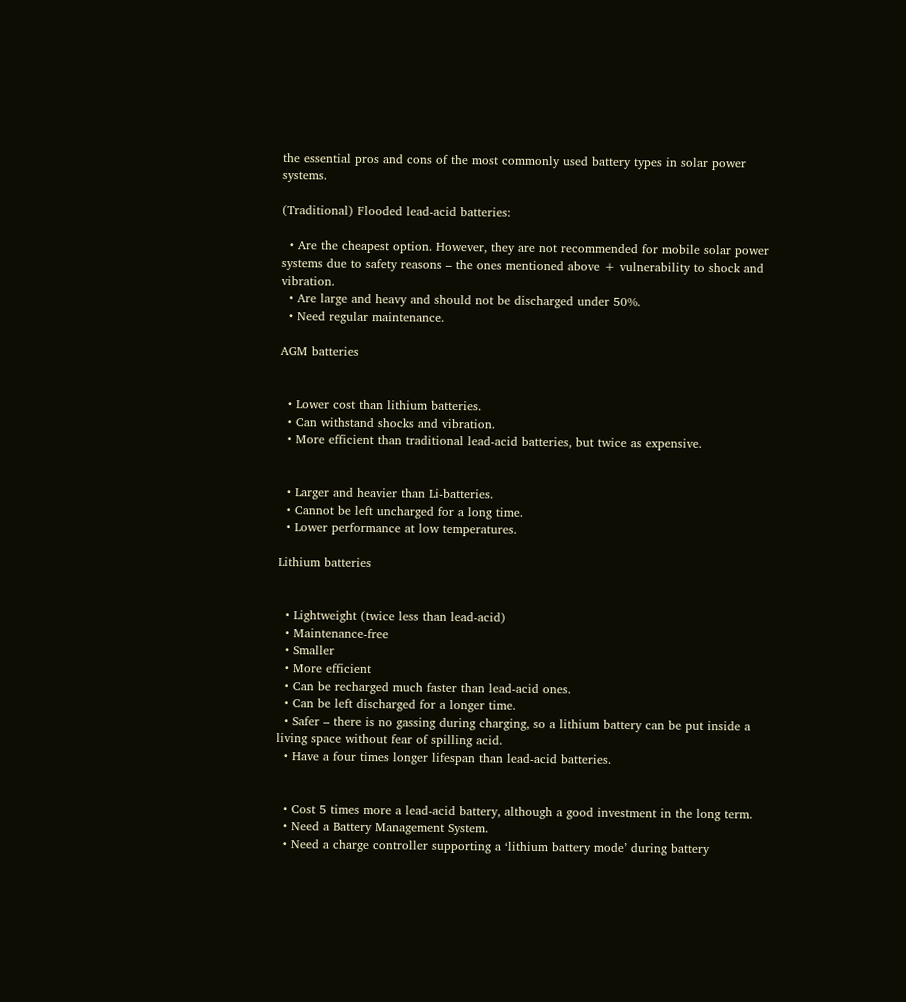the essential pros and cons of the most commonly used battery types in solar power systems.

(Traditional) Flooded lead-acid batteries:

  • Are the cheapest option. However, they are not recommended for mobile solar power systems due to safety reasons – the ones mentioned above + vulnerability to shock and vibration.
  • Are large and heavy and should not be discharged under 50%.
  • Need regular maintenance.

AGM batteries


  • Lower cost than lithium batteries.
  • Can withstand shocks and vibration.
  • More efficient than traditional lead-acid batteries, but twice as expensive.


  • Larger and heavier than Li-batteries.
  • Cannot be left uncharged for a long time.
  • Lower performance at low temperatures.

Lithium batteries


  • Lightweight (twice less than lead-acid)
  • Maintenance-free
  • Smaller
  • More efficient
  • Can be recharged much faster than lead-acid ones.
  • Can be left discharged for a longer time.
  • Safer – there is no gassing during charging, so a lithium battery can be put inside a living space without fear of spilling acid.
  • Have a four times longer lifespan than lead-acid batteries.


  • Cost 5 times more a lead-acid battery, although a good investment in the long term.
  • Need a Battery Management System.
  • Need a charge controller supporting a ‘lithium battery mode’ during battery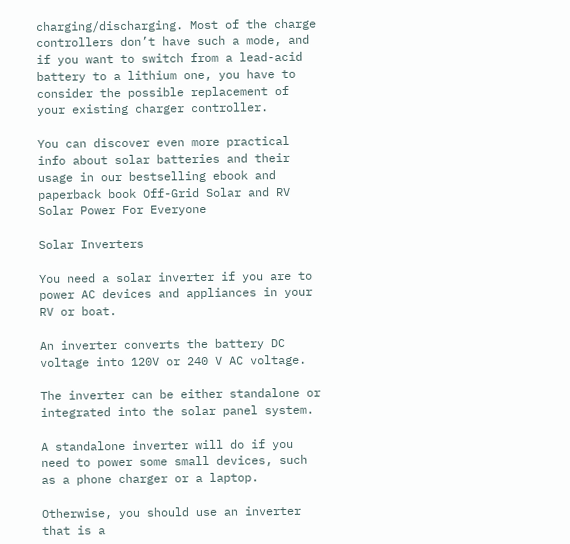charging/discharging. Most of the charge controllers don’t have such a mode, and if you want to switch from a lead-acid battery to a lithium one, you have to consider the possible replacement of your existing charger controller.

You can discover even more practical info about solar batteries and their usage in our bestselling ebook and paperback book Off-Grid Solar and RV Solar Power For Everyone

Solar Inverters

You need a solar inverter if you are to power AC devices and appliances in your RV or boat.

An inverter converts the battery DC voltage into 120V or 240 V AC voltage.

The inverter can be either standalone or integrated into the solar panel system.

A standalone inverter will do if you need to power some small devices, such as a phone charger or a laptop.

Otherwise, you should use an inverter that is a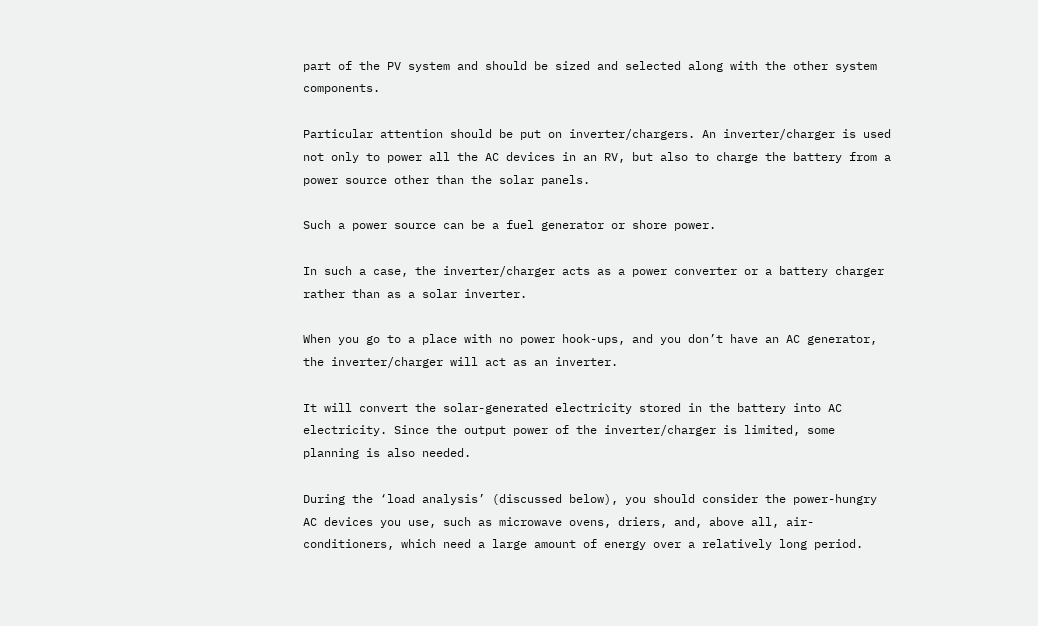part of the PV system and should be sized and selected along with the other system components.

Particular attention should be put on inverter/chargers. An inverter/charger is used not only to power all the AC devices in an RV, but also to charge the battery from a power source other than the solar panels.

Such a power source can be a fuel generator or shore power.

In such a case, the inverter/charger acts as a power converter or a battery charger rather than as a solar inverter.

When you go to a place with no power hook-ups, and you don’t have an AC generator, the inverter/charger will act as an inverter.

It will convert the solar-generated electricity stored in the battery into AC electricity. Since the output power of the inverter/charger is limited, some planning is also needed.

During the ‘load analysis’ (discussed below), you should consider the power-hungry AC devices you use, such as microwave ovens, driers, and, above all, air-conditioners, which need a large amount of energy over a relatively long period.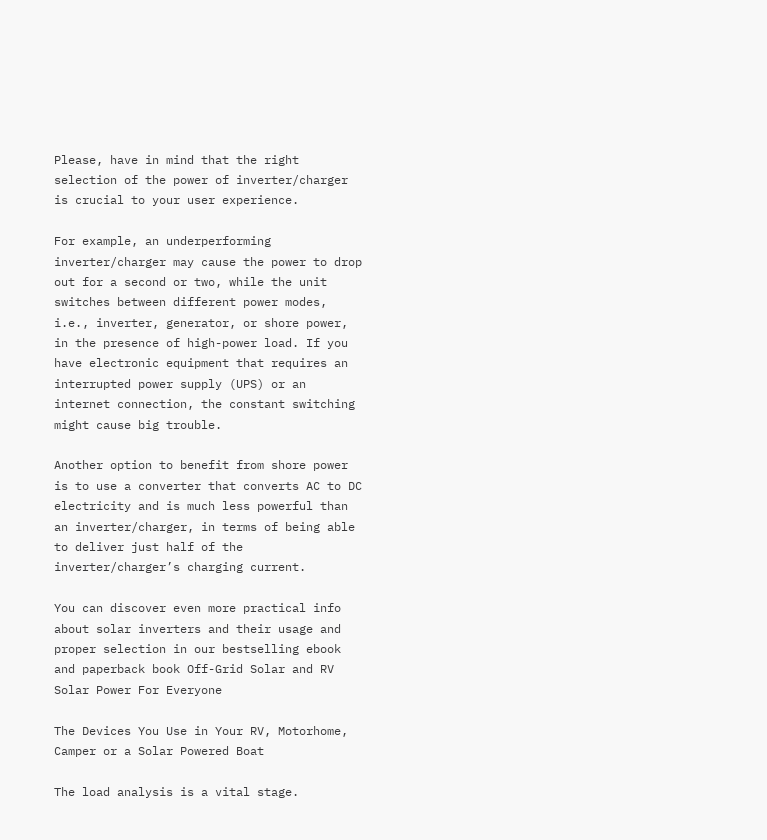Please, have in mind that the right selection of the power of inverter/charger is crucial to your user experience.

For example, an underperforming inverter/charger may cause the power to drop out for a second or two, while the unit switches between different power modes, i.e., inverter, generator, or shore power, in the presence of high-power load. If you have electronic equipment that requires an interrupted power supply (UPS) or an internet connection, the constant switching might cause big trouble.

Another option to benefit from shore power is to use a converter that converts AC to DC electricity and is much less powerful than an inverter/charger, in terms of being able to deliver just half of the inverter/charger’s charging current.

You can discover even more practical info about solar inverters and their usage and proper selection in our bestselling ebook and paperback book Off-Grid Solar and RV Solar Power For Everyone

The Devices You Use in Your RV, Motorhome, Camper or a Solar Powered Boat

The load analysis is a vital stage.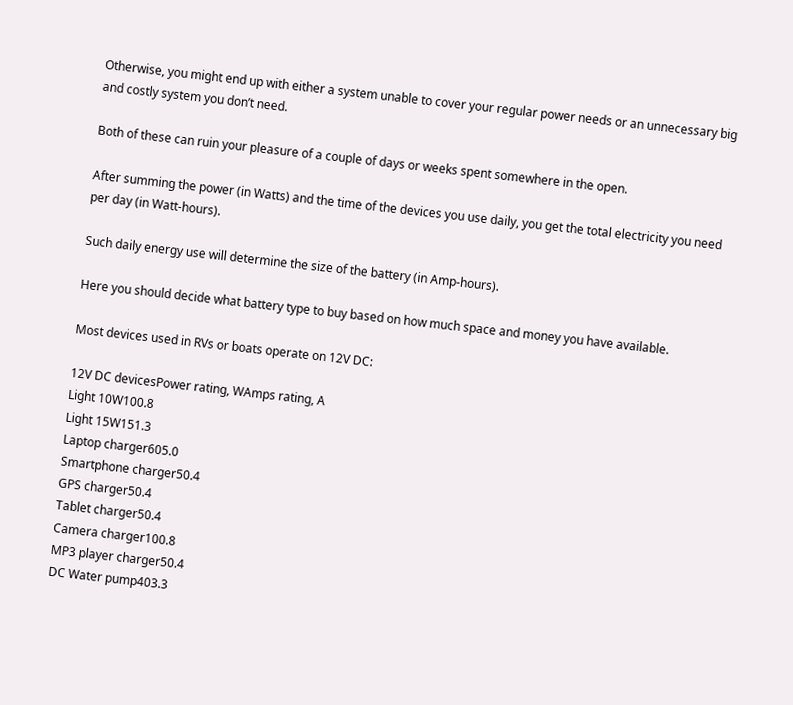Otherwise, you might end up with either a system unable to cover your regular power needs or an unnecessary big and costly system you don’t need.

Both of these can ruin your pleasure of a couple of days or weeks spent somewhere in the open.

After summing the power (in Watts) and the time of the devices you use daily, you get the total electricity you need per day (in Watt-hours).

Such daily energy use will determine the size of the battery (in Amp-hours).

Here you should decide what battery type to buy based on how much space and money you have available.

Most devices used in RVs or boats operate on 12V DC:

12V DC devicesPower rating, WAmps rating, A
Light 10W100.8
Light 15W151.3
Laptop charger605.0
Smartphone charger50.4
GPS charger50.4
Tablet charger50.4
Camera charger100.8
MP3 player charger50.4
DC Water pump403.3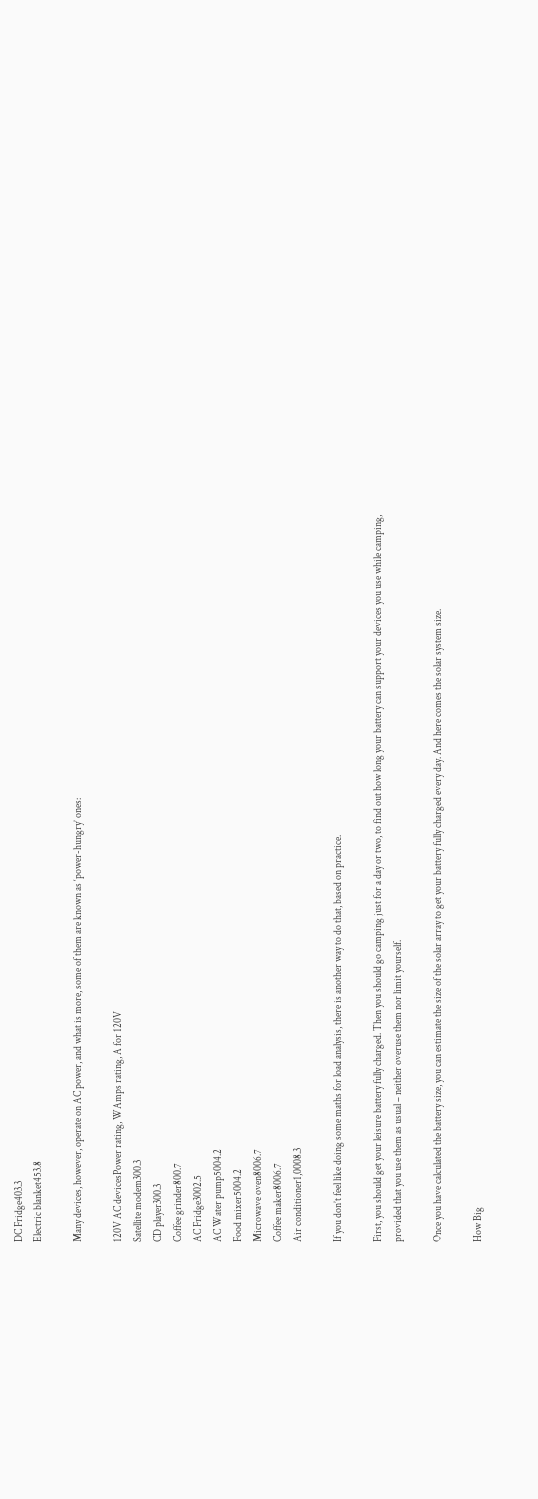DC Fridge403.3
Electric blanket453.8

Many devices, however, operate on AC power, and what is more, some of them are known as ‘power-hungry’ ones:

120V AC devicesPower rating, WAmps rating, A for 120V
Satellite modem300.3
CD player300.3
Coffee grinder800.7
AC Fridge3002.5
AC Water pump5004.2
Food mixer5004.2
Microwave oven8006.7
Coffee maker8006.7
Air conditioner1,0008.3

If you don’t feel like doing some maths for load analysis, there is another way to do that, based on practice.

First, you should get your leisure battery fully charged. Then you should go camping just for a day or two, to find out how long your battery can support your devices you use while camping, provided that you use them as usual – neither overuse them nor limit yourself.

Once you have calculated the battery size, you can estimate the size of the solar array to get your battery fully charged every day. And here comes the solar system size.

How Big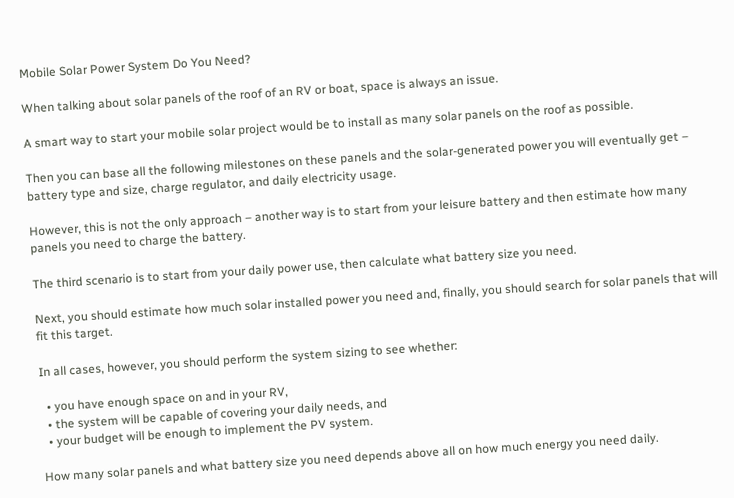Mobile Solar Power System Do You Need?

When talking about solar panels of the roof of an RV or boat, space is always an issue.

A smart way to start your mobile solar project would be to install as many solar panels on the roof as possible.

Then you can base all the following milestones on these panels and the solar-generated power you will eventually get – battery type and size, charge regulator, and daily electricity usage.

However, this is not the only approach – another way is to start from your leisure battery and then estimate how many panels you need to charge the battery.

The third scenario is to start from your daily power use, then calculate what battery size you need.

Next, you should estimate how much solar installed power you need and, finally, you should search for solar panels that will fit this target.

In all cases, however, you should perform the system sizing to see whether:

  • you have enough space on and in your RV,
  • the system will be capable of covering your daily needs, and
  • your budget will be enough to implement the PV system.

How many solar panels and what battery size you need depends above all on how much energy you need daily.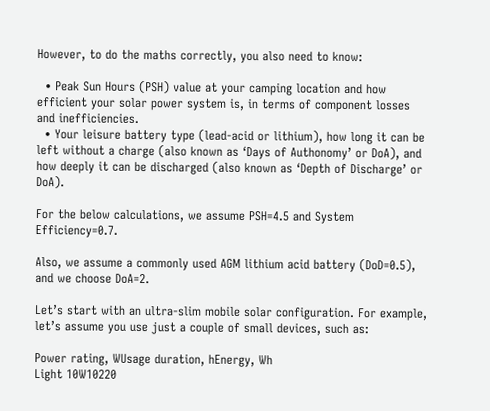However, to do the maths correctly, you also need to know:

  • Peak Sun Hours (PSH) value at your camping location and how efficient your solar power system is, in terms of component losses and inefficiencies.
  • Your leisure battery type (lead-acid or lithium), how long it can be left without a charge (also known as ‘Days of Authonomy’ or DoA), and how deeply it can be discharged (also known as ‘Depth of Discharge’ or DoA).

For the below calculations, we assume PSH=4.5 and System Efficiency=0.7.

Also, we assume a commonly used AGM lithium acid battery (DoD=0.5), and we choose DoA=2.

Let’s start with an ultra-slim mobile solar configuration. For example, let’s assume you use just a couple of small devices, such as:

Power rating, WUsage duration, hEnergy, Wh
Light 10W10220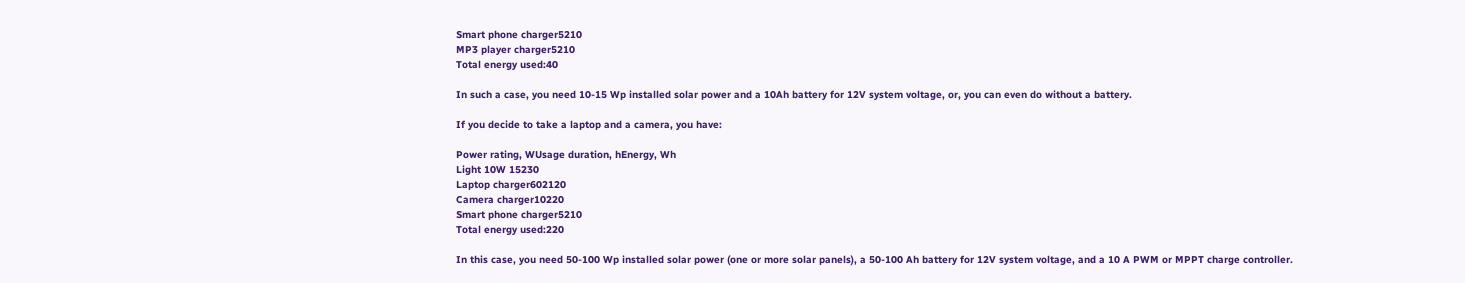Smart phone charger5210
MP3 player charger5210
Total energy used:40

In such a case, you need 10-15 Wp installed solar power and a 10Ah battery for 12V system voltage, or, you can even do without a battery.

If you decide to take a laptop and a camera, you have:

Power rating, WUsage duration, hEnergy, Wh
Light 10W 15230
Laptop charger602120
Camera charger10220
Smart phone charger5210
Total energy used:220

In this case, you need 50-100 Wp installed solar power (one or more solar panels), a 50-100 Ah battery for 12V system voltage, and a 10 A PWM or MPPT charge controller.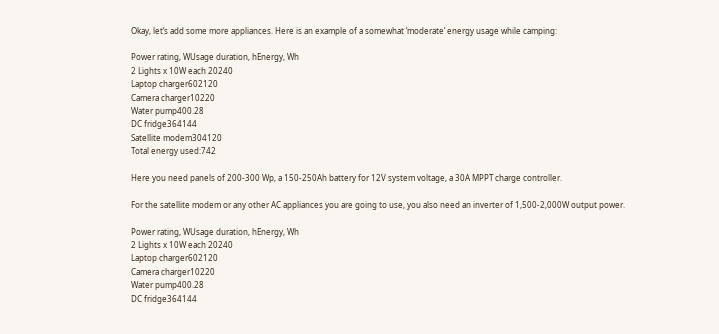Okay, let’s add some more appliances. Here is an example of a somewhat ‘moderate’ energy usage while camping:

Power rating, WUsage duration, hEnergy, Wh
2 Lights x 10W each 20240
Laptop charger602120
Camera charger10220
Water pump400.28
DC fridge364144
Satellite modem304120
Total energy used:742

Here you need panels of 200-300 Wp, a 150-250Ah battery for 12V system voltage, a 30A MPPT charge controller.

For the satellite modem or any other AC appliances you are going to use, you also need an inverter of 1,500-2,000W output power.

Power rating, WUsage duration, hEnergy, Wh
2 Lights x 10W each 20240
Laptop charger602120
Camera charger10220
Water pump400.28
DC fridge364144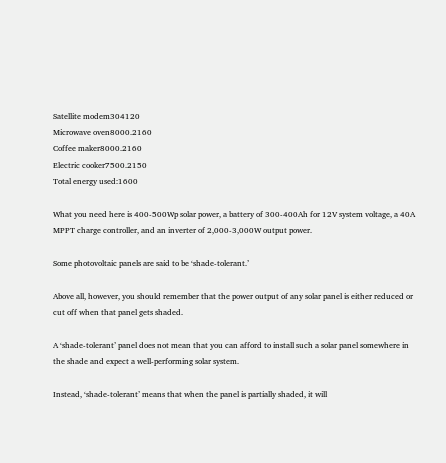Satellite modem304120
Microwave oven8000.2160
Coffee maker8000.2160
Electric cooker7500.2150
Total energy used:1600

What you need here is 400-500Wp solar power, a battery of 300-400Ah for 12V system voltage, a 40A MPPT charge controller, and an inverter of 2,000-3,000W output power.

Some photovoltaic panels are said to be ‘shade-tolerant.’

Above all, however, you should remember that the power output of any solar panel is either reduced or cut off when that panel gets shaded.

A ‘shade-tolerant’ panel does not mean that you can afford to install such a solar panel somewhere in the shade and expect a well-performing solar system.

Instead, ‘shade-tolerant’ means that when the panel is partially shaded, it will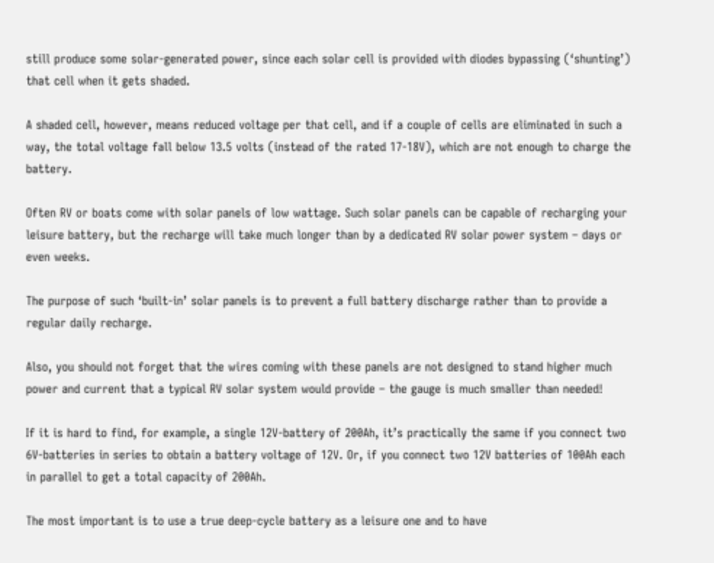still produce some solar-generated power, since each solar cell is provided with diodes bypassing (‘shunting’) that cell when it gets shaded.

A shaded cell, however, means reduced voltage per that cell, and if a couple of cells are eliminated in such a way, the total voltage fall below 13.5 volts (instead of the rated 17-18V), which are not enough to charge the battery.

Often RV or boats come with solar panels of low wattage. Such solar panels can be capable of recharging your leisure battery, but the recharge will take much longer than by a dedicated RV solar power system – days or even weeks.

The purpose of such ‘built-in’ solar panels is to prevent a full battery discharge rather than to provide a regular daily recharge.

Also, you should not forget that the wires coming with these panels are not designed to stand higher much power and current that a typical RV solar system would provide – the gauge is much smaller than needed!

If it is hard to find, for example, a single 12V-battery of 200Ah, it’s practically the same if you connect two 6V-batteries in series to obtain a battery voltage of 12V. Or, if you connect two 12V batteries of 100Ah each in parallel to get a total capacity of 200Ah.

The most important is to use a true deep-cycle battery as a leisure one and to have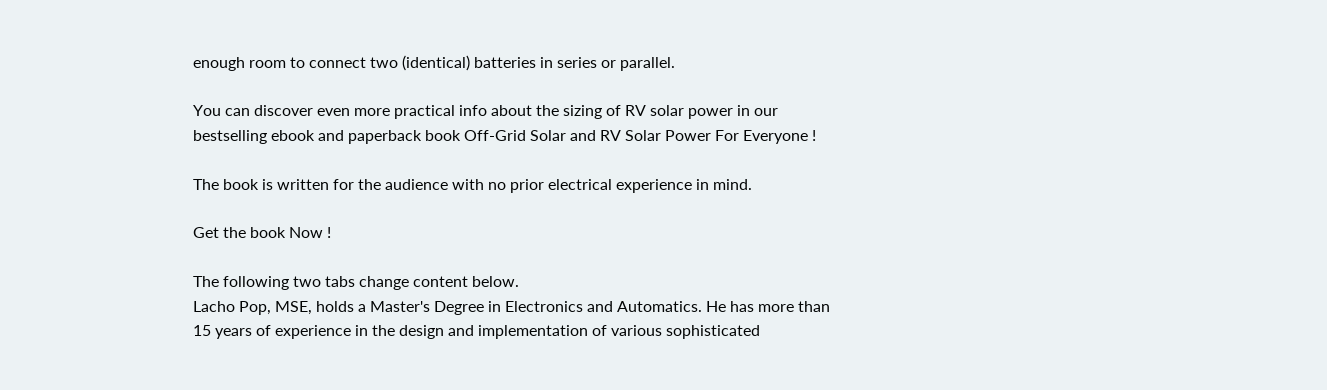enough room to connect two (identical) batteries in series or parallel.

You can discover even more practical info about the sizing of RV solar power in our bestselling ebook and paperback book Off-Grid Solar and RV Solar Power For Everyone !

The book is written for the audience with no prior electrical experience in mind.

Get the book Now !

The following two tabs change content below.
Lacho Pop, MSE, holds a Master's Degree in Electronics and Automatics. He has more than 15 years of experience in the design and implementation of various sophisticated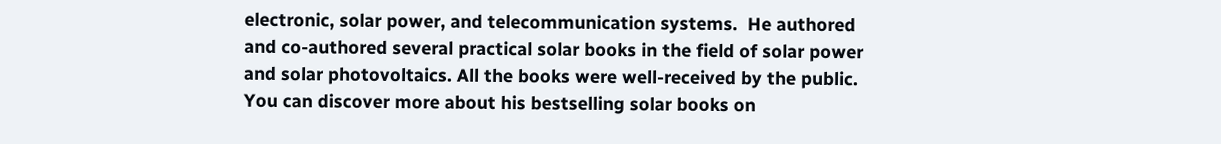electronic, solar power, and telecommunication systems.  He authored and co-authored several practical solar books in the field of solar power and solar photovoltaics. All the books were well-received by the public. You can discover more about his bestselling solar books on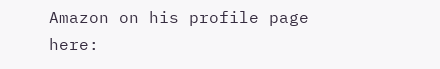Amazon on his profile page here: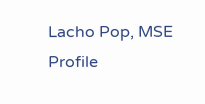Lacho Pop, MSE Profile